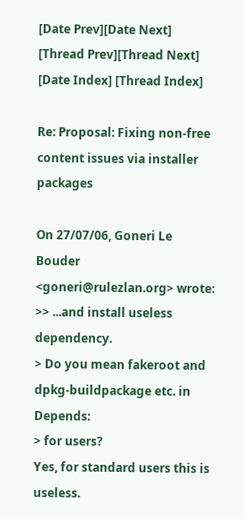[Date Prev][Date Next] [Thread Prev][Thread Next] [Date Index] [Thread Index]

Re: Proposal: Fixing non-free content issues via installer packages

On 27/07/06, Goneri Le Bouder <goneri@rulezlan.org> wrote:
>> ...and install useless dependency.
> Do you mean fakeroot and dpkg-buildpackage etc. in Depends:
> for users?
Yes, for standard users this is useless.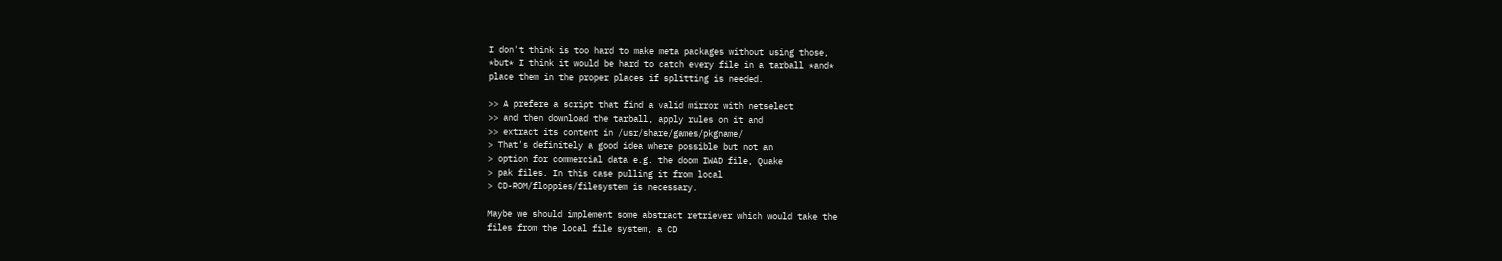I don't think is too hard to make meta packages without using those,
*but* I think it would be hard to catch every file in a tarball *and*
place them in the proper places if splitting is needed.

>> A prefere a script that find a valid mirror with netselect
>> and then download the tarball, apply rules on it and
>> extract its content in /usr/share/games/pkgname/
> That's definitely a good idea where possible but not an
> option for commercial data e.g. the doom IWAD file, Quake
> pak files. In this case pulling it from local
> CD-ROM/floppies/filesystem is necessary.

Maybe we should implement some abstract retriever which would take the
files from the local file system, a CD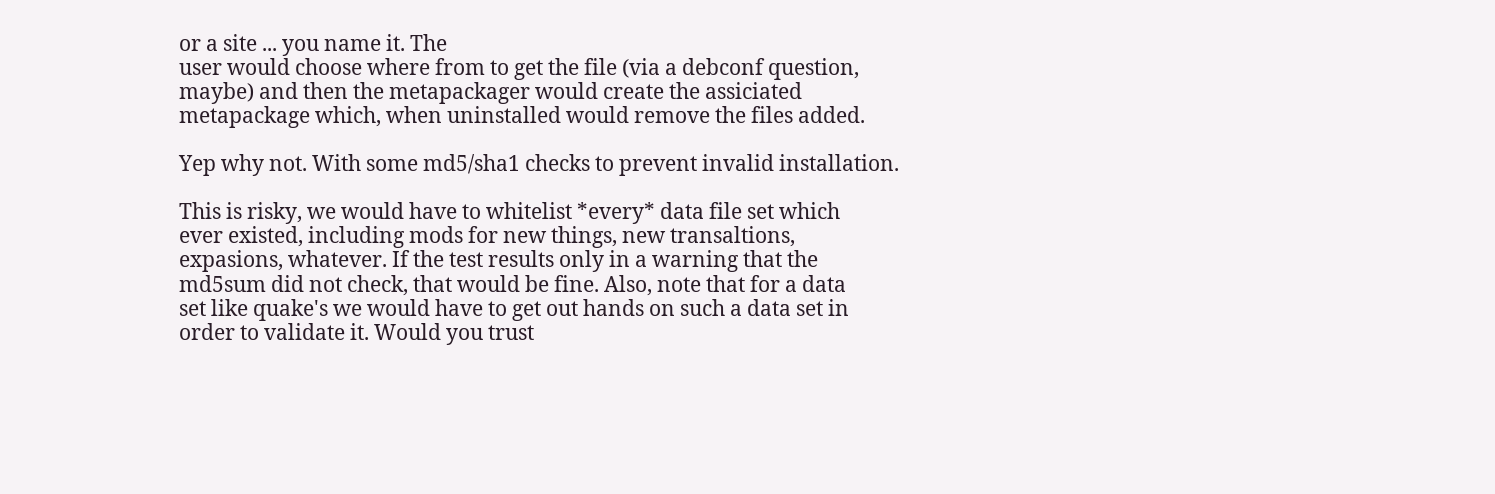or a site ... you name it. The
user would choose where from to get the file (via a debconf question,
maybe) and then the metapackager would create the assiciated
metapackage which, when uninstalled would remove the files added.

Yep why not. With some md5/sha1 checks to prevent invalid installation.

This is risky, we would have to whitelist *every* data file set which
ever existed, including mods for new things, new transaltions,
expasions, whatever. If the test results only in a warning that the
md5sum did not check, that would be fine. Also, note that for a data
set like quake's we would have to get out hands on such a data set in
order to validate it. Would you trust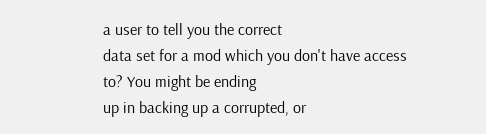a user to tell you the correct
data set for a mod which you don't have access to? You might be ending
up in backing up a corrupted, or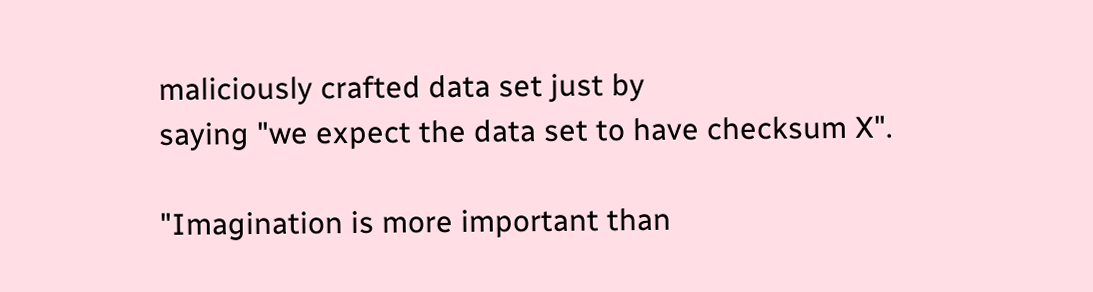maliciously crafted data set just by
saying "we expect the data set to have checksum X".

"Imagination is more important than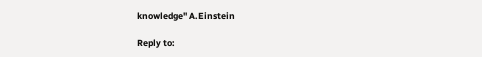knowledge" A.Einstein

Reply to: